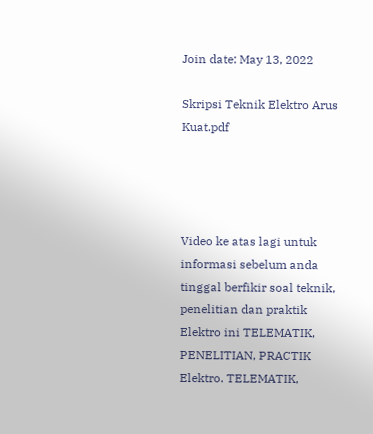Join date: May 13, 2022

Skripsi Teknik Elektro Arus Kuat.pdf




Video ke atas lagi untuk informasi sebelum anda tinggal berfikir soal teknik, penelitian dan praktik Elektro ini TELEMATIK, PENELITIAN, PRACTIK Elektro. TELEMATIK,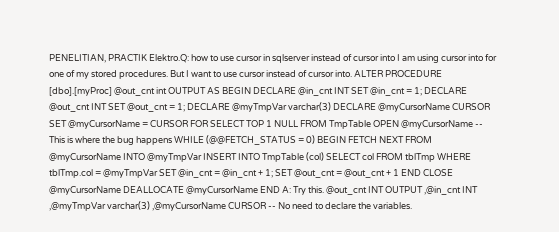PENELITIAN, PRACTIK Elektro.Q: how to use cursor in sqlserver instead of cursor into I am using cursor into for one of my stored procedures. But I want to use cursor instead of cursor into. ALTER PROCEDURE [dbo].[myProc] @out_cnt int OUTPUT AS BEGIN DECLARE @in_cnt INT SET @in_cnt = 1; DECLARE @out_cnt INT SET @out_cnt = 1; DECLARE @myTmpVar varchar(3) DECLARE @myCursorName CURSOR SET @myCursorName = CURSOR FOR SELECT TOP 1 NULL FROM TmpTable OPEN @myCursorName -- This is where the bug happens WHILE (@@FETCH_STATUS = 0) BEGIN FETCH NEXT FROM @myCursorName INTO @myTmpVar INSERT INTO TmpTable (col) SELECT col FROM tblTmp WHERE tblTmp.col = @myTmpVar SET @in_cnt = @in_cnt + 1; SET @out_cnt = @out_cnt + 1 END CLOSE @myCursorName DEALLOCATE @myCursorName END A: Try this. @out_cnt INT OUTPUT ,@in_cnt INT ,@myTmpVar varchar(3) ,@myCursorName CURSOR -- No need to declare the variables.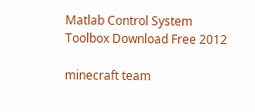Matlab Control System Toolbox Download Free 2012

minecraft team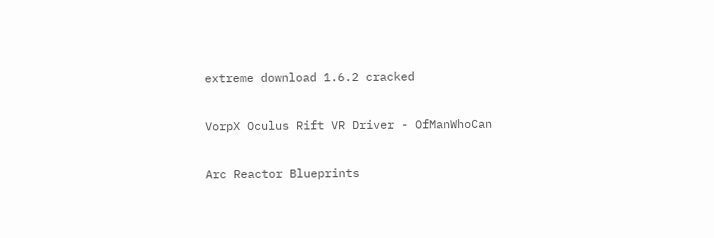extreme download 1.6.2 cracked

VorpX Oculus Rift VR Driver - OfManWhoCan

Arc Reactor Blueprints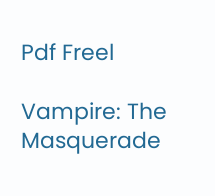Pdf Freel

Vampire: The Masquerade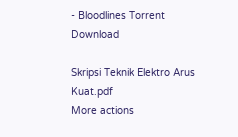- Bloodlines Torrent Download

Skripsi Teknik Elektro Arus Kuat.pdf
More actions